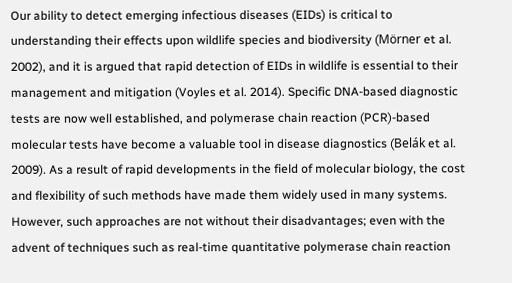Our ability to detect emerging infectious diseases (EIDs) is critical to understanding their effects upon wildlife species and biodiversity (Mörner et al. 2002), and it is argued that rapid detection of EIDs in wildlife is essential to their management and mitigation (Voyles et al. 2014). Specific DNA-based diagnostic tests are now well established, and polymerase chain reaction (PCR)-based molecular tests have become a valuable tool in disease diagnostics (Belák et al. 2009). As a result of rapid developments in the field of molecular biology, the cost and flexibility of such methods have made them widely used in many systems. However, such approaches are not without their disadvantages; even with the advent of techniques such as real-time quantitative polymerase chain reaction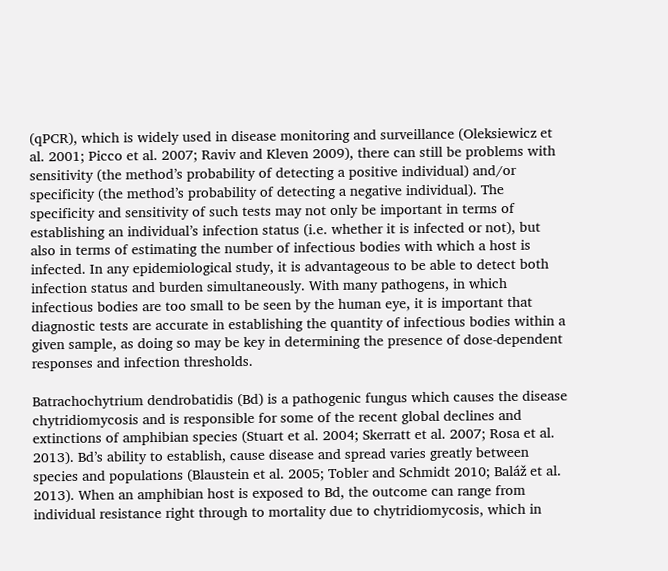(qPCR), which is widely used in disease monitoring and surveillance (Oleksiewicz et al. 2001; Picco et al. 2007; Raviv and Kleven 2009), there can still be problems with sensitivity (the method’s probability of detecting a positive individual) and/or specificity (the method’s probability of detecting a negative individual). The specificity and sensitivity of such tests may not only be important in terms of establishing an individual’s infection status (i.e. whether it is infected or not), but also in terms of estimating the number of infectious bodies with which a host is infected. In any epidemiological study, it is advantageous to be able to detect both infection status and burden simultaneously. With many pathogens, in which infectious bodies are too small to be seen by the human eye, it is important that diagnostic tests are accurate in establishing the quantity of infectious bodies within a given sample, as doing so may be key in determining the presence of dose-dependent responses and infection thresholds.

Batrachochytrium dendrobatidis (Bd) is a pathogenic fungus which causes the disease chytridiomycosis and is responsible for some of the recent global declines and extinctions of amphibian species (Stuart et al. 2004; Skerratt et al. 2007; Rosa et al. 2013). Bd’s ability to establish, cause disease and spread varies greatly between species and populations (Blaustein et al. 2005; Tobler and Schmidt 2010; Baláž et al. 2013). When an amphibian host is exposed to Bd, the outcome can range from individual resistance right through to mortality due to chytridiomycosis, which in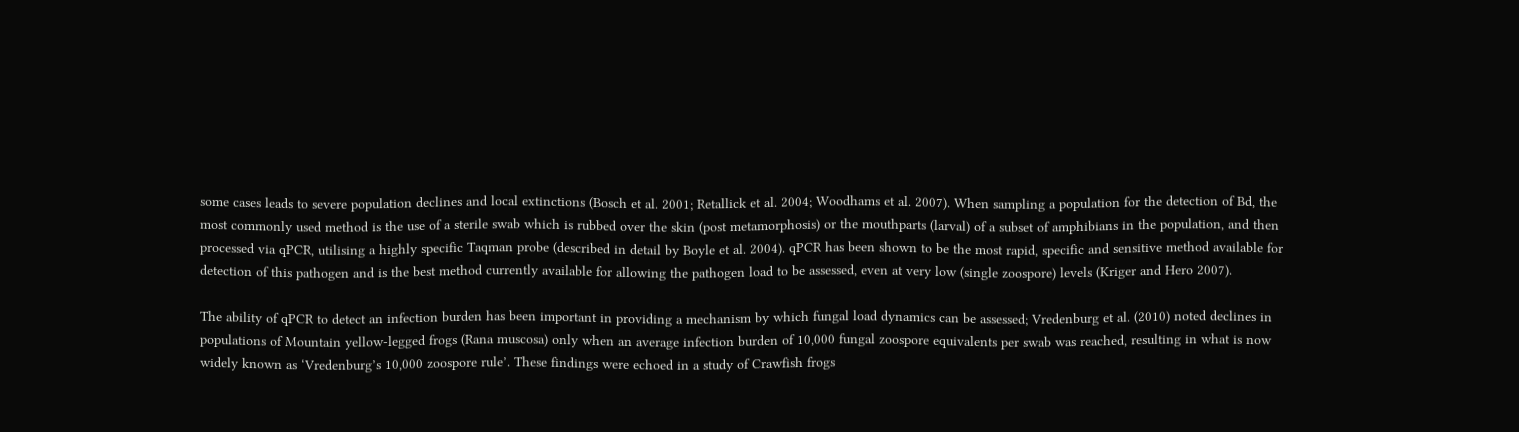some cases leads to severe population declines and local extinctions (Bosch et al. 2001; Retallick et al. 2004; Woodhams et al. 2007). When sampling a population for the detection of Bd, the most commonly used method is the use of a sterile swab which is rubbed over the skin (post metamorphosis) or the mouthparts (larval) of a subset of amphibians in the population, and then processed via qPCR, utilising a highly specific Taqman probe (described in detail by Boyle et al. 2004). qPCR has been shown to be the most rapid, specific and sensitive method available for detection of this pathogen and is the best method currently available for allowing the pathogen load to be assessed, even at very low (single zoospore) levels (Kriger and Hero 2007).

The ability of qPCR to detect an infection burden has been important in providing a mechanism by which fungal load dynamics can be assessed; Vredenburg et al. (2010) noted declines in populations of Mountain yellow-legged frogs (Rana muscosa) only when an average infection burden of 10,000 fungal zoospore equivalents per swab was reached, resulting in what is now widely known as ‘Vredenburg’s 10,000 zoospore rule’. These findings were echoed in a study of Crawfish frogs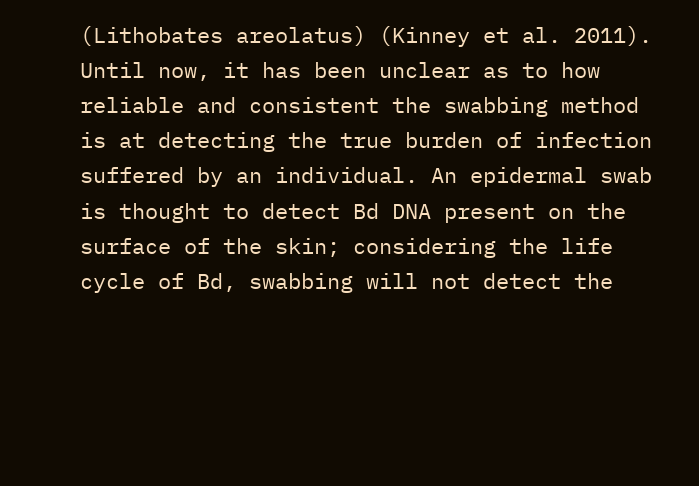(Lithobates areolatus) (Kinney et al. 2011). Until now, it has been unclear as to how reliable and consistent the swabbing method is at detecting the true burden of infection suffered by an individual. An epidermal swab is thought to detect Bd DNA present on the surface of the skin; considering the life cycle of Bd, swabbing will not detect the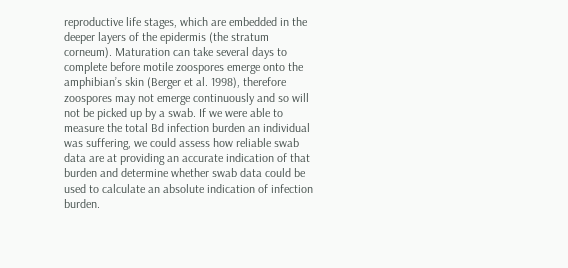reproductive life stages, which are embedded in the deeper layers of the epidermis (the stratum corneum). Maturation can take several days to complete before motile zoospores emerge onto the amphibian’s skin (Berger et al. 1998), therefore zoospores may not emerge continuously and so will not be picked up by a swab. If we were able to measure the total Bd infection burden an individual was suffering, we could assess how reliable swab data are at providing an accurate indication of that burden and determine whether swab data could be used to calculate an absolute indication of infection burden.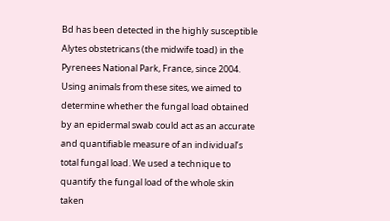Bd has been detected in the highly susceptible Alytes obstetricans (the midwife toad) in the Pyrenees National Park, France, since 2004. Using animals from these sites, we aimed to determine whether the fungal load obtained by an epidermal swab could act as an accurate and quantifiable measure of an individual’s total fungal load. We used a technique to quantify the fungal load of the whole skin taken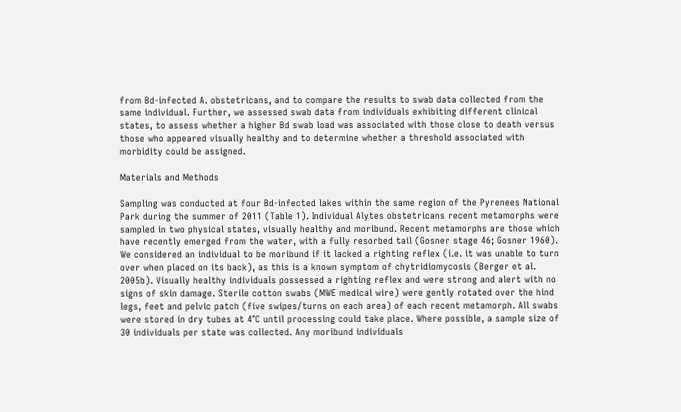from Bd-infected A. obstetricans, and to compare the results to swab data collected from the same individual. Further, we assessed swab data from individuals exhibiting different clinical states, to assess whether a higher Bd swab load was associated with those close to death versus those who appeared visually healthy and to determine whether a threshold associated with morbidity could be assigned.

Materials and Methods

Sampling was conducted at four Bd-infected lakes within the same region of the Pyrenees National Park during the summer of 2011 (Table 1). Individual Alytes obstetricans recent metamorphs were sampled in two physical states, visually healthy and moribund. Recent metamorphs are those which have recently emerged from the water, with a fully resorbed tail (Gosner stage 46; Gosner 1960). We considered an individual to be moribund if it lacked a righting reflex (i.e. it was unable to turn over when placed on its back), as this is a known symptom of chytridiomycosis (Berger et al. 2005b). Visually healthy individuals possessed a righting reflex and were strong and alert with no signs of skin damage. Sterile cotton swabs (MWE medical wire) were gently rotated over the hind legs, feet and pelvic patch (five swipes/turns on each area) of each recent metamorph. All swabs were stored in dry tubes at 4°C until processing could take place. Where possible, a sample size of 30 individuals per state was collected. Any moribund individuals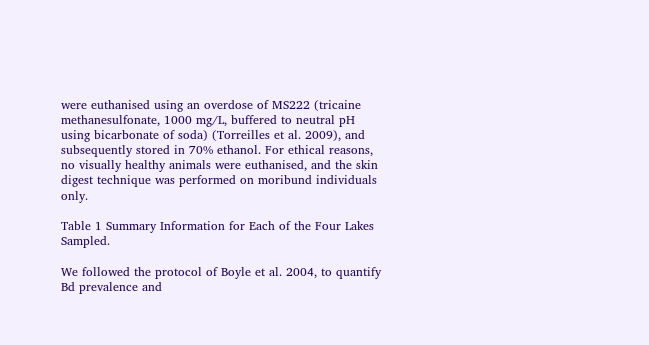were euthanised using an overdose of MS222 (tricaine methanesulfonate, 1000 mg/L, buffered to neutral pH using bicarbonate of soda) (Torreilles et al. 2009), and subsequently stored in 70% ethanol. For ethical reasons, no visually healthy animals were euthanised, and the skin digest technique was performed on moribund individuals only.

Table 1 Summary Information for Each of the Four Lakes Sampled.

We followed the protocol of Boyle et al. 2004, to quantify Bd prevalence and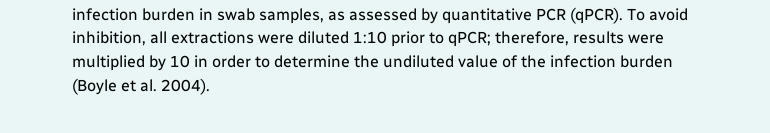infection burden in swab samples, as assessed by quantitative PCR (qPCR). To avoid inhibition, all extractions were diluted 1:10 prior to qPCR; therefore, results were multiplied by 10 in order to determine the undiluted value of the infection burden (Boyle et al. 2004).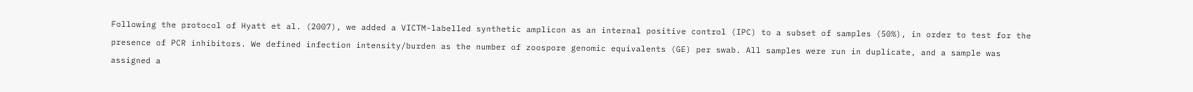Following the protocol of Hyatt et al. (2007), we added a VICTM-labelled synthetic amplicon as an internal positive control (IPC) to a subset of samples (50%), in order to test for the presence of PCR inhibitors. We defined infection intensity/burden as the number of zoospore genomic equivalents (GE) per swab. All samples were run in duplicate, and a sample was assigned a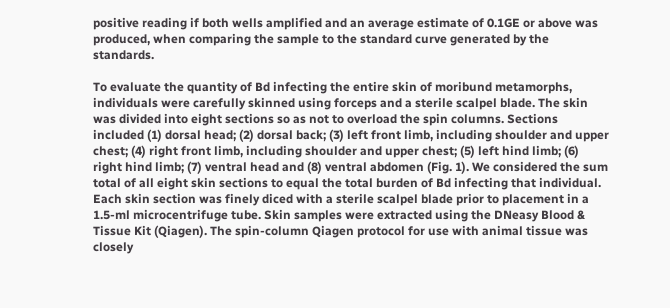positive reading if both wells amplified and an average estimate of 0.1GE or above was produced, when comparing the sample to the standard curve generated by the standards.

To evaluate the quantity of Bd infecting the entire skin of moribund metamorphs, individuals were carefully skinned using forceps and a sterile scalpel blade. The skin was divided into eight sections so as not to overload the spin columns. Sections included (1) dorsal head; (2) dorsal back; (3) left front limb, including shoulder and upper chest; (4) right front limb, including shoulder and upper chest; (5) left hind limb; (6) right hind limb; (7) ventral head and (8) ventral abdomen (Fig. 1). We considered the sum total of all eight skin sections to equal the total burden of Bd infecting that individual. Each skin section was finely diced with a sterile scalpel blade prior to placement in a 1.5-ml microcentrifuge tube. Skin samples were extracted using the DNeasy Blood & Tissue Kit (Qiagen). The spin-column Qiagen protocol for use with animal tissue was closely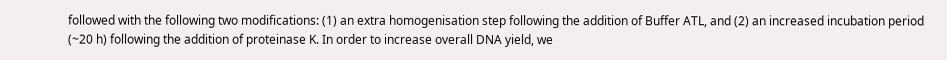followed with the following two modifications: (1) an extra homogenisation step following the addition of Buffer ATL, and (2) an increased incubation period (~20 h) following the addition of proteinase K. In order to increase overall DNA yield, we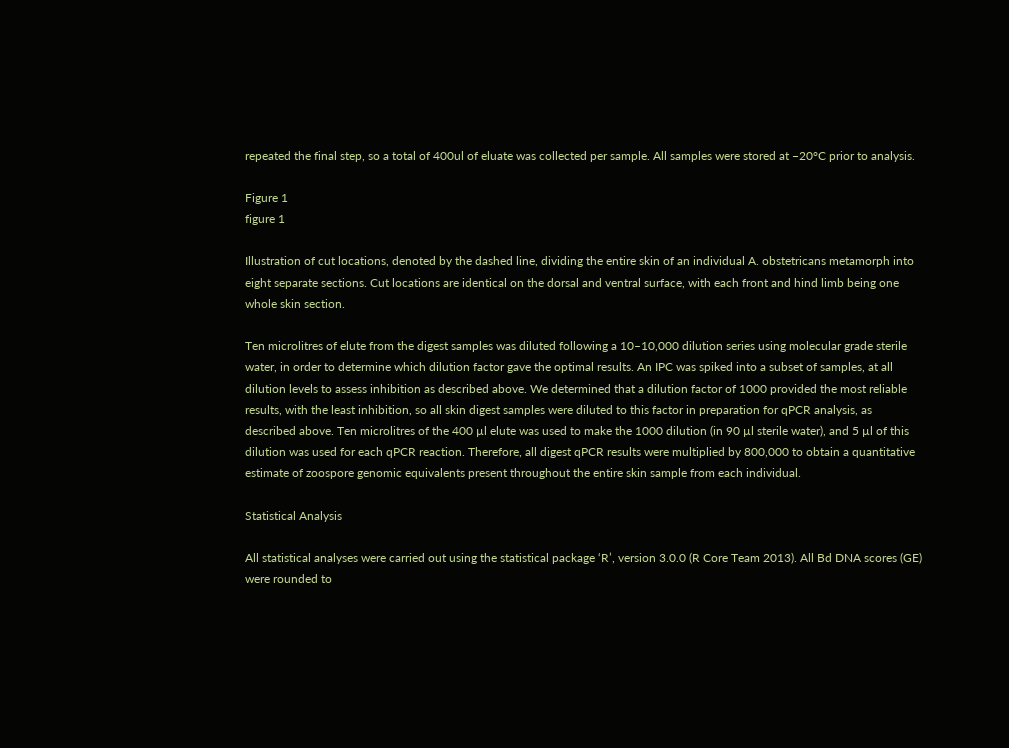repeated the final step, so a total of 400ul of eluate was collected per sample. All samples were stored at −20°C prior to analysis.

Figure 1
figure 1

Illustration of cut locations, denoted by the dashed line, dividing the entire skin of an individual A. obstetricans metamorph into eight separate sections. Cut locations are identical on the dorsal and ventral surface, with each front and hind limb being one whole skin section.

Ten microlitres of elute from the digest samples was diluted following a 10–10,000 dilution series using molecular grade sterile water, in order to determine which dilution factor gave the optimal results. An IPC was spiked into a subset of samples, at all dilution levels to assess inhibition as described above. We determined that a dilution factor of 1000 provided the most reliable results, with the least inhibition, so all skin digest samples were diluted to this factor in preparation for qPCR analysis, as described above. Ten microlitres of the 400 µl elute was used to make the 1000 dilution (in 90 µl sterile water), and 5 µl of this dilution was used for each qPCR reaction. Therefore, all digest qPCR results were multiplied by 800,000 to obtain a quantitative estimate of zoospore genomic equivalents present throughout the entire skin sample from each individual.

Statistical Analysis

All statistical analyses were carried out using the statistical package ‘R’, version 3.0.0 (R Core Team 2013). All Bd DNA scores (GE) were rounded to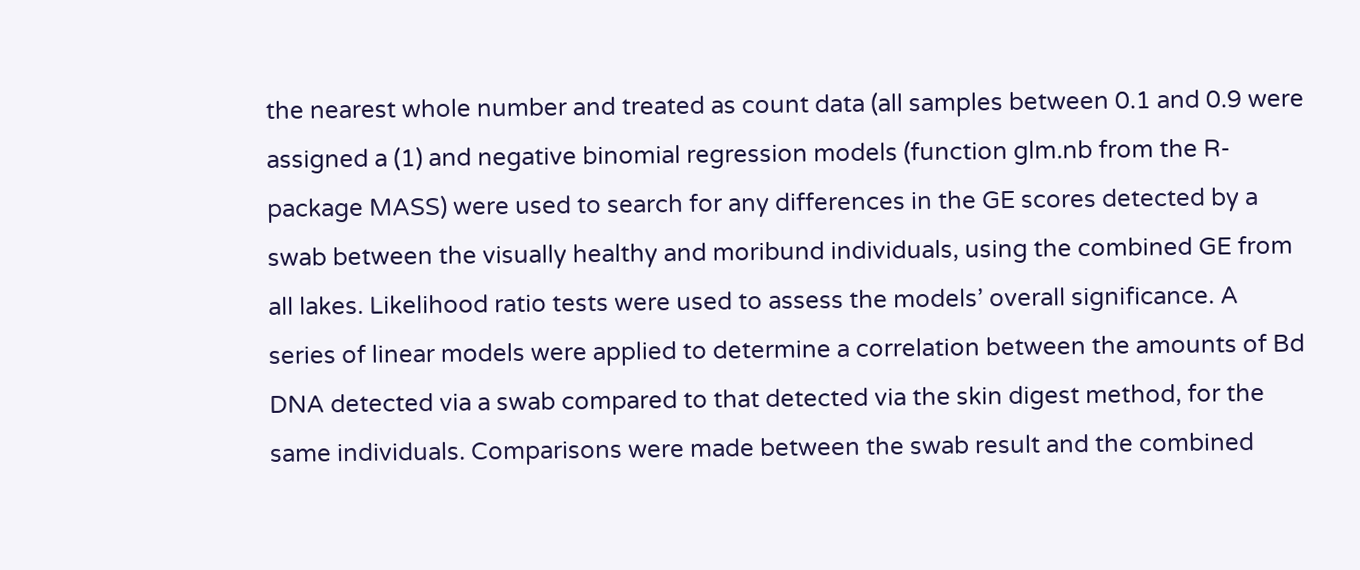the nearest whole number and treated as count data (all samples between 0.1 and 0.9 were assigned a (1) and negative binomial regression models (function glm.nb from the R-package MASS) were used to search for any differences in the GE scores detected by a swab between the visually healthy and moribund individuals, using the combined GE from all lakes. Likelihood ratio tests were used to assess the models’ overall significance. A series of linear models were applied to determine a correlation between the amounts of Bd DNA detected via a swab compared to that detected via the skin digest method, for the same individuals. Comparisons were made between the swab result and the combined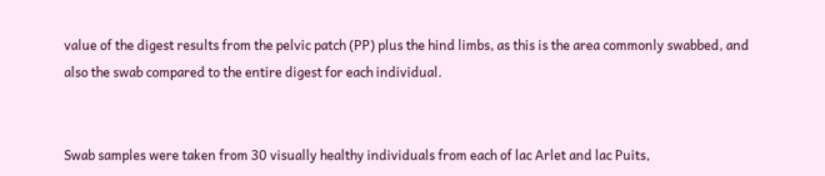value of the digest results from the pelvic patch (PP) plus the hind limbs, as this is the area commonly swabbed, and also the swab compared to the entire digest for each individual.


Swab samples were taken from 30 visually healthy individuals from each of lac Arlet and lac Puits,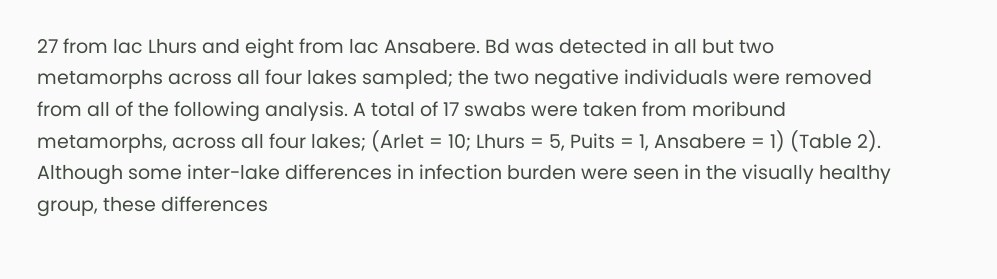27 from lac Lhurs and eight from lac Ansabere. Bd was detected in all but two metamorphs across all four lakes sampled; the two negative individuals were removed from all of the following analysis. A total of 17 swabs were taken from moribund metamorphs, across all four lakes; (Arlet = 10; Lhurs = 5, Puits = 1, Ansabere = 1) (Table 2). Although some inter-lake differences in infection burden were seen in the visually healthy group, these differences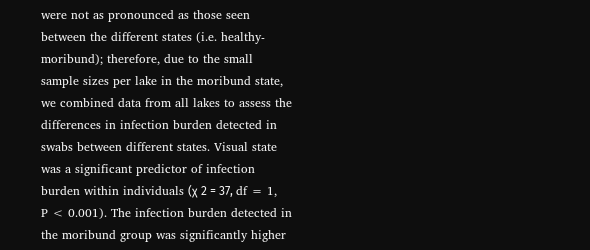were not as pronounced as those seen between the different states (i.e. healthy-moribund); therefore, due to the small sample sizes per lake in the moribund state, we combined data from all lakes to assess the differences in infection burden detected in swabs between different states. Visual state was a significant predictor of infection burden within individuals (χ 2 = 37, df = 1, P < 0.001). The infection burden detected in the moribund group was significantly higher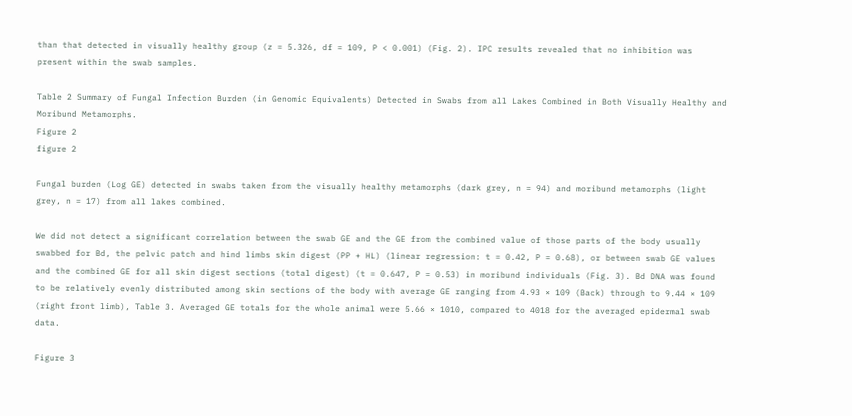than that detected in visually healthy group (z = 5.326, df = 109, P < 0.001) (Fig. 2). IPC results revealed that no inhibition was present within the swab samples.

Table 2 Summary of Fungal Infection Burden (in Genomic Equivalents) Detected in Swabs from all Lakes Combined in Both Visually Healthy and Moribund Metamorphs.
Figure 2
figure 2

Fungal burden (Log GE) detected in swabs taken from the visually healthy metamorphs (dark grey, n = 94) and moribund metamorphs (light grey, n = 17) from all lakes combined.

We did not detect a significant correlation between the swab GE and the GE from the combined value of those parts of the body usually swabbed for Bd, the pelvic patch and hind limbs skin digest (PP + HL) (linear regression: t = 0.42, P = 0.68), or between swab GE values and the combined GE for all skin digest sections (total digest) (t = 0.647, P = 0.53) in moribund individuals (Fig. 3). Bd DNA was found to be relatively evenly distributed among skin sections of the body with average GE ranging from 4.93 × 109 (Back) through to 9.44 × 109 (right front limb), Table 3. Averaged GE totals for the whole animal were 5.66 × 1010, compared to 4018 for the averaged epidermal swab data.

Figure 3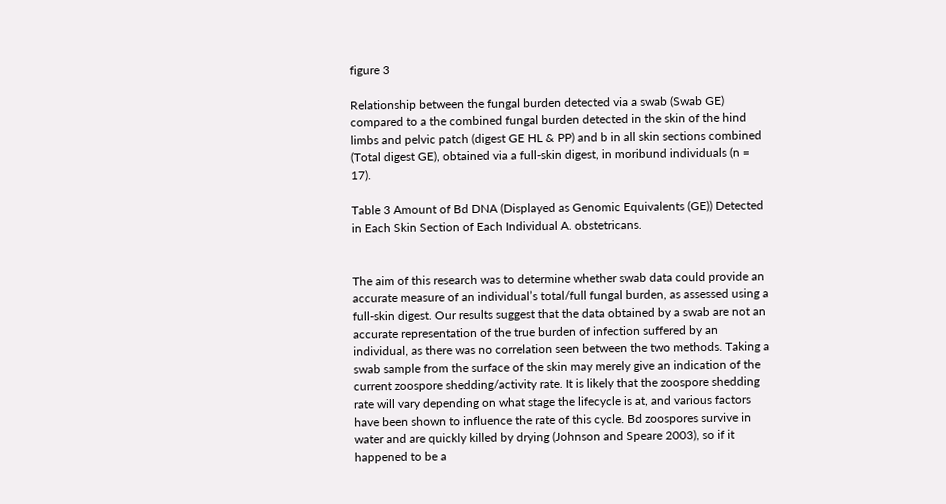figure 3

Relationship between the fungal burden detected via a swab (Swab GE) compared to a the combined fungal burden detected in the skin of the hind limbs and pelvic patch (digest GE HL & PP) and b in all skin sections combined (Total digest GE), obtained via a full-skin digest, in moribund individuals (n = 17).

Table 3 Amount of Bd DNA (Displayed as Genomic Equivalents (GE)) Detected in Each Skin Section of Each Individual A. obstetricans.


The aim of this research was to determine whether swab data could provide an accurate measure of an individual’s total/full fungal burden, as assessed using a full-skin digest. Our results suggest that the data obtained by a swab are not an accurate representation of the true burden of infection suffered by an individual, as there was no correlation seen between the two methods. Taking a swab sample from the surface of the skin may merely give an indication of the current zoospore shedding/activity rate. It is likely that the zoospore shedding rate will vary depending on what stage the lifecycle is at, and various factors have been shown to influence the rate of this cycle. Bd zoospores survive in water and are quickly killed by drying (Johnson and Speare 2003), so if it happened to be a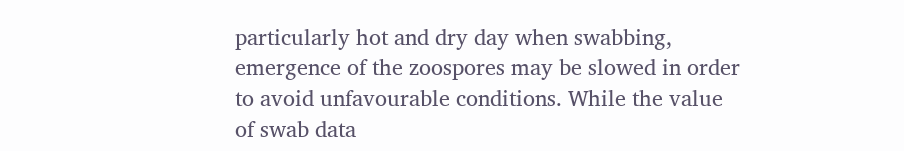particularly hot and dry day when swabbing, emergence of the zoospores may be slowed in order to avoid unfavourable conditions. While the value of swab data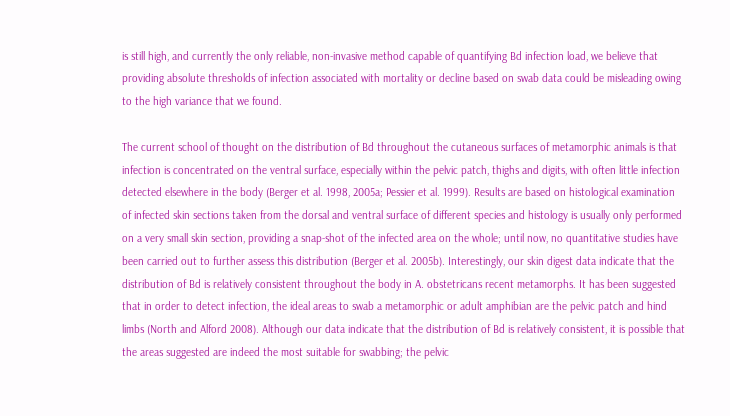is still high, and currently the only reliable, non-invasive method capable of quantifying Bd infection load, we believe that providing absolute thresholds of infection associated with mortality or decline based on swab data could be misleading owing to the high variance that we found.

The current school of thought on the distribution of Bd throughout the cutaneous surfaces of metamorphic animals is that infection is concentrated on the ventral surface, especially within the pelvic patch, thighs and digits, with often little infection detected elsewhere in the body (Berger et al. 1998, 2005a; Pessier et al. 1999). Results are based on histological examination of infected skin sections taken from the dorsal and ventral surface of different species and histology is usually only performed on a very small skin section, providing a snap-shot of the infected area on the whole; until now, no quantitative studies have been carried out to further assess this distribution (Berger et al. 2005b). Interestingly, our skin digest data indicate that the distribution of Bd is relatively consistent throughout the body in A. obstetricans recent metamorphs. It has been suggested that in order to detect infection, the ideal areas to swab a metamorphic or adult amphibian are the pelvic patch and hind limbs (North and Alford 2008). Although our data indicate that the distribution of Bd is relatively consistent, it is possible that the areas suggested are indeed the most suitable for swabbing; the pelvic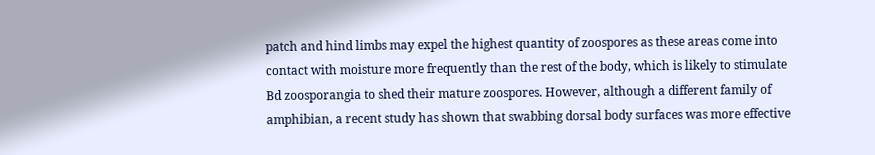patch and hind limbs may expel the highest quantity of zoospores as these areas come into contact with moisture more frequently than the rest of the body, which is likely to stimulate Bd zoosporangia to shed their mature zoospores. However, although a different family of amphibian, a recent study has shown that swabbing dorsal body surfaces was more effective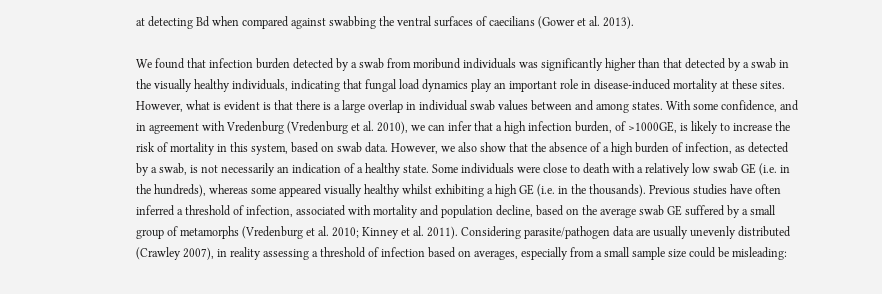at detecting Bd when compared against swabbing the ventral surfaces of caecilians (Gower et al. 2013).

We found that infection burden detected by a swab from moribund individuals was significantly higher than that detected by a swab in the visually healthy individuals, indicating that fungal load dynamics play an important role in disease-induced mortality at these sites. However, what is evident is that there is a large overlap in individual swab values between and among states. With some confidence, and in agreement with Vredenburg (Vredenburg et al. 2010), we can infer that a high infection burden, of >1000GE, is likely to increase the risk of mortality in this system, based on swab data. However, we also show that the absence of a high burden of infection, as detected by a swab, is not necessarily an indication of a healthy state. Some individuals were close to death with a relatively low swab GE (i.e. in the hundreds), whereas some appeared visually healthy whilst exhibiting a high GE (i.e. in the thousands). Previous studies have often inferred a threshold of infection, associated with mortality and population decline, based on the average swab GE suffered by a small group of metamorphs (Vredenburg et al. 2010; Kinney et al. 2011). Considering parasite/pathogen data are usually unevenly distributed (Crawley 2007), in reality assessing a threshold of infection based on averages, especially from a small sample size could be misleading: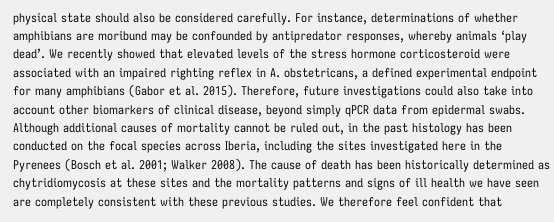physical state should also be considered carefully. For instance, determinations of whether amphibians are moribund may be confounded by antipredator responses, whereby animals ‘play dead’. We recently showed that elevated levels of the stress hormone corticosteroid were associated with an impaired righting reflex in A. obstetricans, a defined experimental endpoint for many amphibians (Gabor et al. 2015). Therefore, future investigations could also take into account other biomarkers of clinical disease, beyond simply qPCR data from epidermal swabs. Although additional causes of mortality cannot be ruled out, in the past histology has been conducted on the focal species across Iberia, including the sites investigated here in the Pyrenees (Bosch et al. 2001; Walker 2008). The cause of death has been historically determined as chytridiomycosis at these sites and the mortality patterns and signs of ill health we have seen are completely consistent with these previous studies. We therefore feel confident that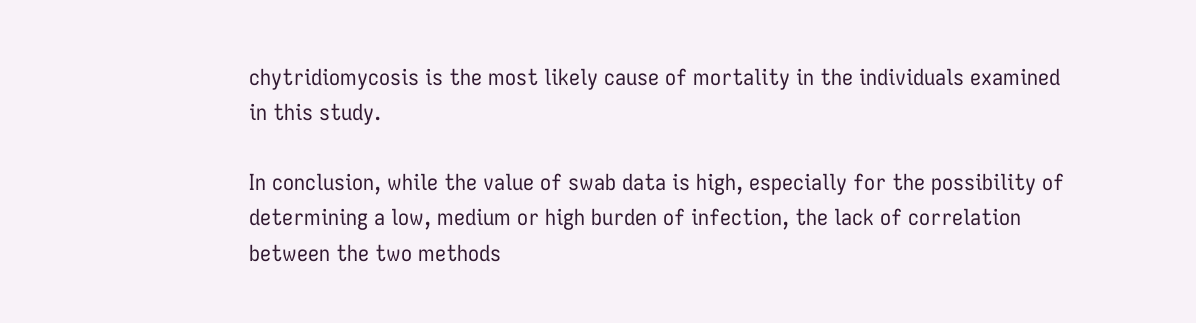chytridiomycosis is the most likely cause of mortality in the individuals examined in this study.

In conclusion, while the value of swab data is high, especially for the possibility of determining a low, medium or high burden of infection, the lack of correlation between the two methods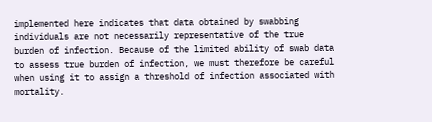implemented here indicates that data obtained by swabbing individuals are not necessarily representative of the true burden of infection. Because of the limited ability of swab data to assess true burden of infection, we must therefore be careful when using it to assign a threshold of infection associated with mortality.